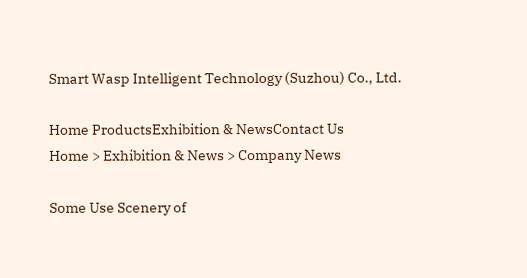Smart Wasp Intelligent Technology (Suzhou) Co., Ltd.

Home ProductsExhibition & NewsContact Us
Home > Exhibition & News > Company News

Some Use Scenery of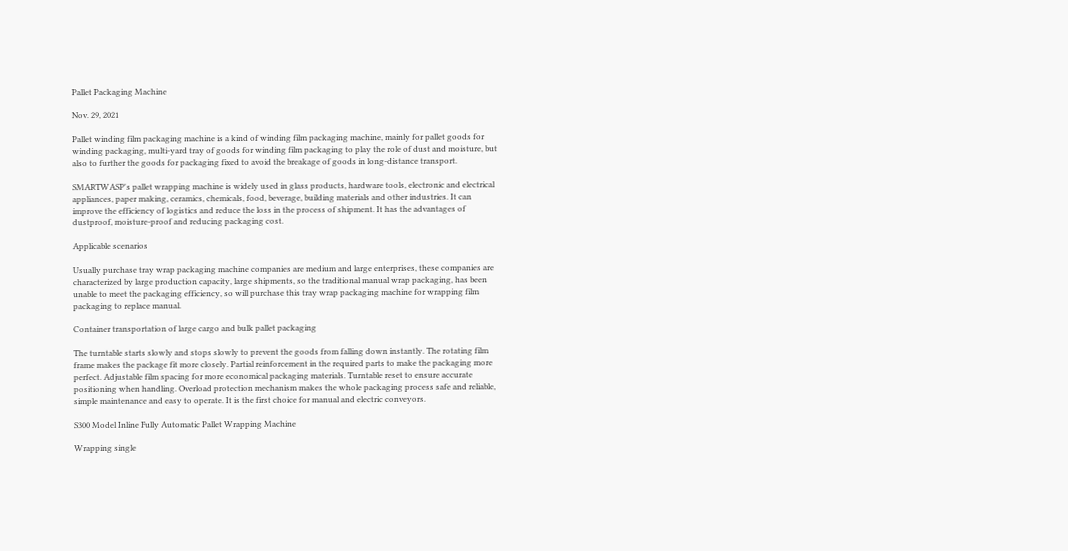Pallet Packaging Machine

Nov. 29, 2021

Pallet winding film packaging machine is a kind of winding film packaging machine, mainly for pallet goods for winding packaging, multi-yard tray of goods for winding film packaging to play the role of dust and moisture, but also to further the goods for packaging fixed to avoid the breakage of goods in long-distance transport.

SMARTWASP's pallet wrapping machine is widely used in glass products, hardware tools, electronic and electrical appliances, paper making, ceramics, chemicals, food, beverage, building materials and other industries. It can improve the efficiency of logistics and reduce the loss in the process of shipment. It has the advantages of dustproof, moisture-proof and reducing packaging cost.

Applicable scenarios

Usually purchase tray wrap packaging machine companies are medium and large enterprises, these companies are characterized by large production capacity, large shipments, so the traditional manual wrap packaging, has been unable to meet the packaging efficiency, so will purchase this tray wrap packaging machine for wrapping film packaging to replace manual.

Container transportation of large cargo and bulk pallet packaging

The turntable starts slowly and stops slowly to prevent the goods from falling down instantly. The rotating film frame makes the package fit more closely. Partial reinforcement in the required parts to make the packaging more perfect. Adjustable film spacing for more economical packaging materials. Turntable reset to ensure accurate positioning when handling. Overload protection mechanism makes the whole packaging process safe and reliable, simple maintenance and easy to operate. It is the first choice for manual and electric conveyors.

S300 Model Inline Fully Automatic Pallet Wrapping Machine

Wrapping single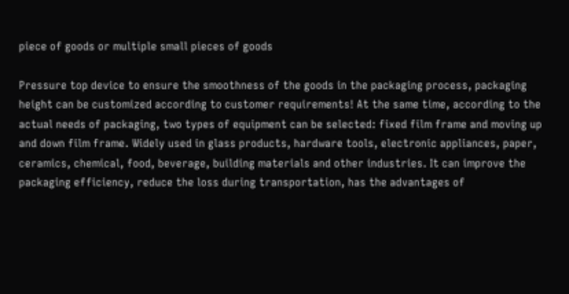piece of goods or multiple small pieces of goods

Pressure top device to ensure the smoothness of the goods in the packaging process, packaging height can be customized according to customer requirements! At the same time, according to the actual needs of packaging, two types of equipment can be selected: fixed film frame and moving up and down film frame. Widely used in glass products, hardware tools, electronic appliances, paper, ceramics, chemical, food, beverage, building materials and other industries. It can improve the packaging efficiency, reduce the loss during transportation, has the advantages of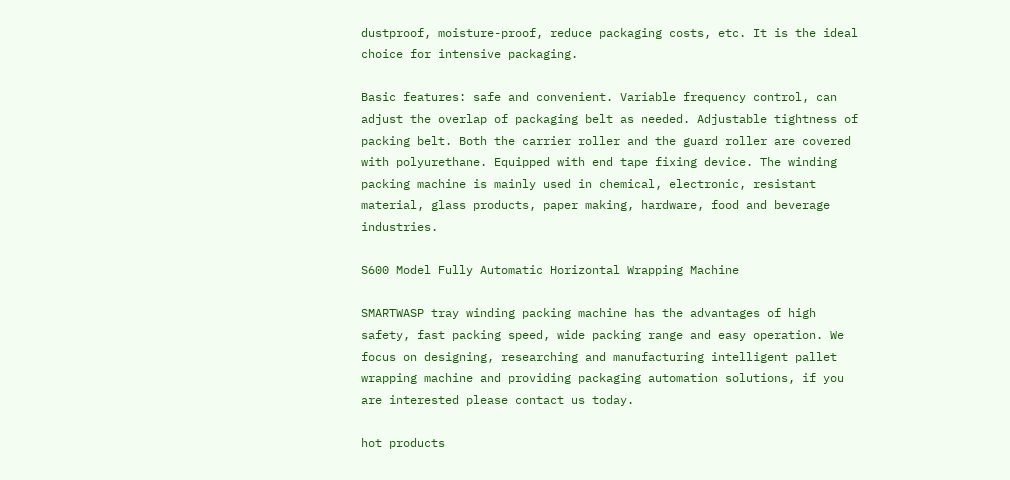dustproof, moisture-proof, reduce packaging costs, etc. It is the ideal choice for intensive packaging.

Basic features: safe and convenient. Variable frequency control, can adjust the overlap of packaging belt as needed. Adjustable tightness of packing belt. Both the carrier roller and the guard roller are covered with polyurethane. Equipped with end tape fixing device. The winding packing machine is mainly used in chemical, electronic, resistant material, glass products, paper making, hardware, food and beverage industries.

S600 Model Fully Automatic Horizontal Wrapping Machine

SMARTWASP tray winding packing machine has the advantages of high safety, fast packing speed, wide packing range and easy operation. We focus on designing, researching and manufacturing intelligent pallet wrapping machine and providing packaging automation solutions, if you are interested please contact us today.

hot products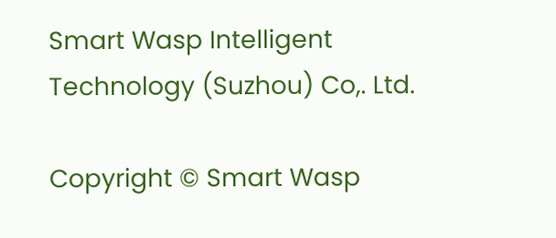Smart Wasp Intelligent Technology (Suzhou) Co,. Ltd.

Copyright © Smart Wasp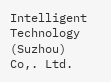Intelligent Technology (Suzhou) Co,. Ltd.